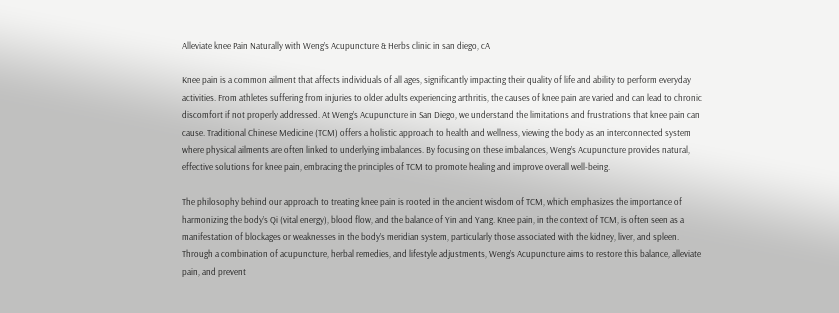Alleviate knee Pain Naturally with Weng’s Acupuncture & Herbs clinic in san diego, cA

Knee pain is a common ailment that affects individuals of all ages, significantly impacting their quality of life and ability to perform everyday activities. From athletes suffering from injuries to older adults experiencing arthritis, the causes of knee pain are varied and can lead to chronic discomfort if not properly addressed. At Weng’s Acupuncture in San Diego, we understand the limitations and frustrations that knee pain can cause. Traditional Chinese Medicine (TCM) offers a holistic approach to health and wellness, viewing the body as an interconnected system where physical ailments are often linked to underlying imbalances. By focusing on these imbalances, Weng’s Acupuncture provides natural, effective solutions for knee pain, embracing the principles of TCM to promote healing and improve overall well-being.

The philosophy behind our approach to treating knee pain is rooted in the ancient wisdom of TCM, which emphasizes the importance of harmonizing the body’s Qi (vital energy), blood flow, and the balance of Yin and Yang. Knee pain, in the context of TCM, is often seen as a manifestation of blockages or weaknesses in the body’s meridian system, particularly those associated with the kidney, liver, and spleen. Through a combination of acupuncture, herbal remedies, and lifestyle adjustments, Weng’s Acupuncture aims to restore this balance, alleviate pain, and prevent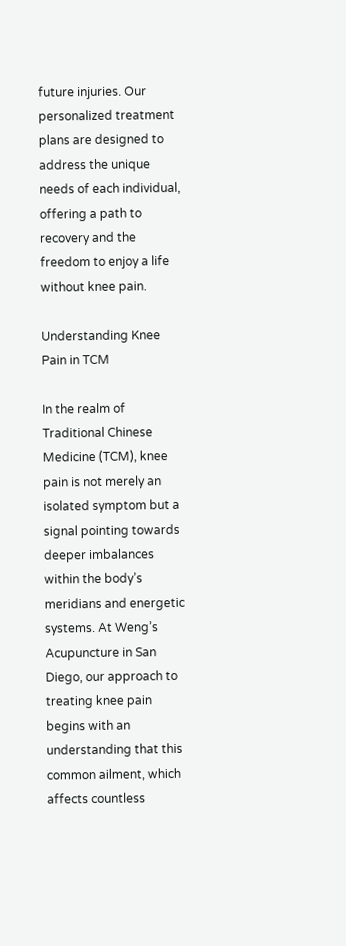future injuries. Our personalized treatment plans are designed to address the unique needs of each individual, offering a path to recovery and the freedom to enjoy a life without knee pain.

Understanding Knee Pain in TCM

In the realm of Traditional Chinese Medicine (TCM), knee pain is not merely an isolated symptom but a signal pointing towards deeper imbalances within the body’s meridians and energetic systems. At Weng’s Acupuncture in San Diego, our approach to treating knee pain begins with an understanding that this common ailment, which affects countless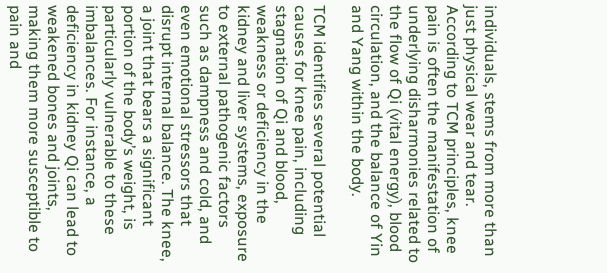individuals, stems from more than just physical wear and tear. According to TCM principles, knee pain is often the manifestation of underlying disharmonies related to the flow of Qi (vital energy), blood circulation, and the balance of Yin and Yang within the body.

TCM identifies several potential causes for knee pain, including stagnation of Qi and blood, weakness or deficiency in the kidney and liver systems, exposure to external pathogenic factors such as dampness and cold, and even emotional stressors that disrupt internal balance. The knee, a joint that bears a significant portion of the body’s weight, is particularly vulnerable to these imbalances. For instance, a deficiency in kidney Qi can lead to weakened bones and joints, making them more susceptible to pain and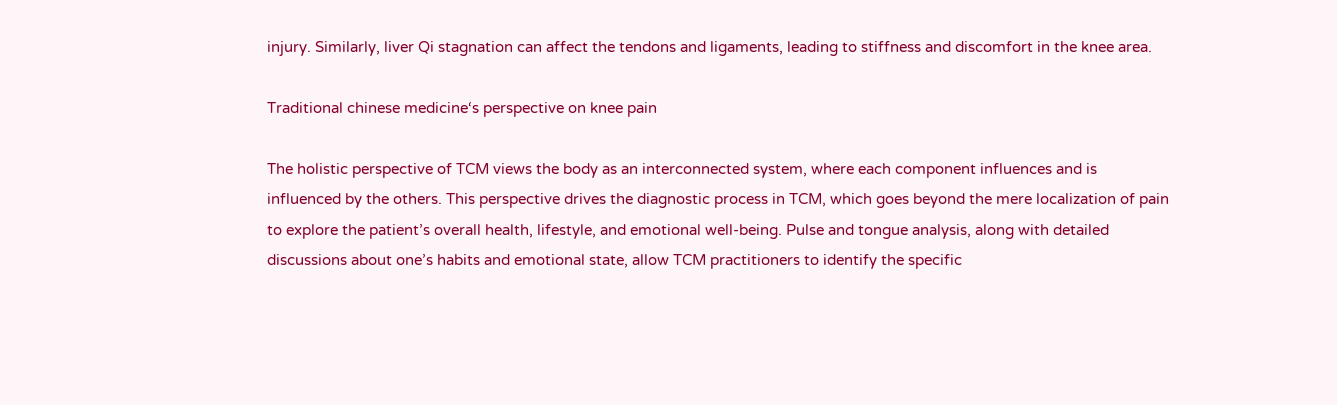injury. Similarly, liver Qi stagnation can affect the tendons and ligaments, leading to stiffness and discomfort in the knee area.

Traditional chinese medicine‘s perspective on knee pain

The holistic perspective of TCM views the body as an interconnected system, where each component influences and is influenced by the others. This perspective drives the diagnostic process in TCM, which goes beyond the mere localization of pain to explore the patient’s overall health, lifestyle, and emotional well-being. Pulse and tongue analysis, along with detailed discussions about one’s habits and emotional state, allow TCM practitioners to identify the specific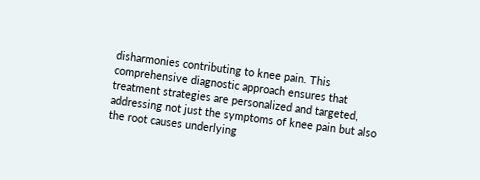disharmonies contributing to knee pain. This comprehensive diagnostic approach ensures that treatment strategies are personalized and targeted, addressing not just the symptoms of knee pain but also the root causes underlying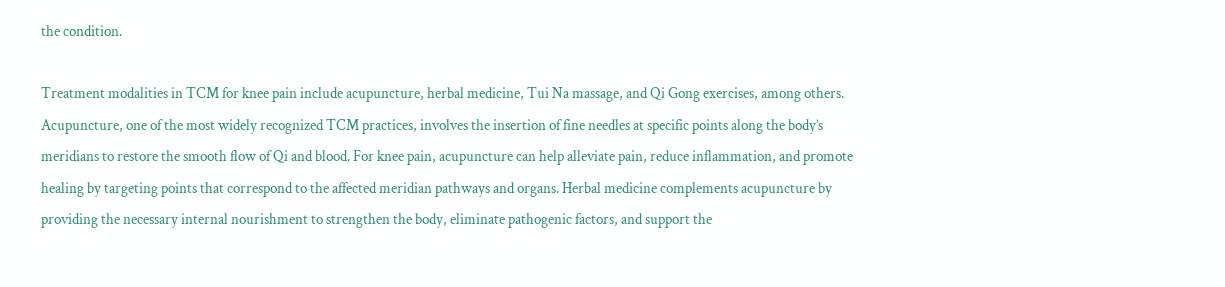the condition.

Treatment modalities in TCM for knee pain include acupuncture, herbal medicine, Tui Na massage, and Qi Gong exercises, among others. Acupuncture, one of the most widely recognized TCM practices, involves the insertion of fine needles at specific points along the body’s meridians to restore the smooth flow of Qi and blood. For knee pain, acupuncture can help alleviate pain, reduce inflammation, and promote healing by targeting points that correspond to the affected meridian pathways and organs. Herbal medicine complements acupuncture by providing the necessary internal nourishment to strengthen the body, eliminate pathogenic factors, and support the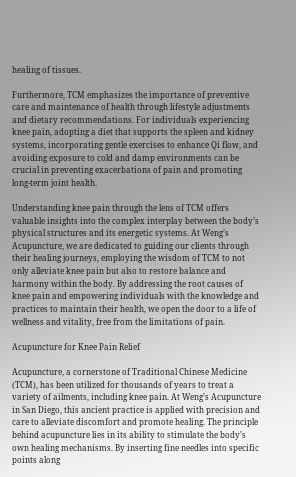healing of tissues.

Furthermore, TCM emphasizes the importance of preventive care and maintenance of health through lifestyle adjustments and dietary recommendations. For individuals experiencing knee pain, adopting a diet that supports the spleen and kidney systems, incorporating gentle exercises to enhance Qi flow, and avoiding exposure to cold and damp environments can be crucial in preventing exacerbations of pain and promoting long-term joint health.

Understanding knee pain through the lens of TCM offers valuable insights into the complex interplay between the body’s physical structures and its energetic systems. At Weng’s Acupuncture, we are dedicated to guiding our clients through their healing journeys, employing the wisdom of TCM to not only alleviate knee pain but also to restore balance and harmony within the body. By addressing the root causes of knee pain and empowering individuals with the knowledge and practices to maintain their health, we open the door to a life of wellness and vitality, free from the limitations of pain.

Acupuncture for Knee Pain Relief

Acupuncture, a cornerstone of Traditional Chinese Medicine (TCM), has been utilized for thousands of years to treat a variety of ailments, including knee pain. At Weng’s Acupuncture in San Diego, this ancient practice is applied with precision and care to alleviate discomfort and promote healing. The principle behind acupuncture lies in its ability to stimulate the body’s own healing mechanisms. By inserting fine needles into specific points along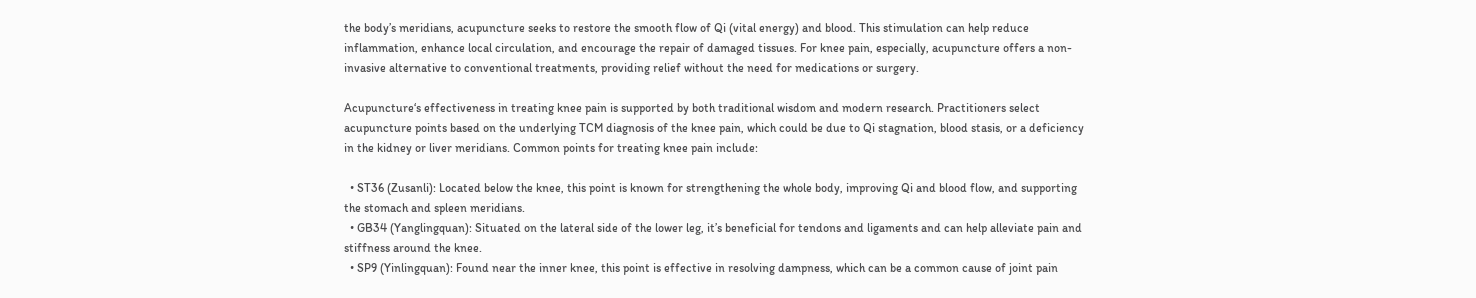the body’s meridians, acupuncture seeks to restore the smooth flow of Qi (vital energy) and blood. This stimulation can help reduce inflammation, enhance local circulation, and encourage the repair of damaged tissues. For knee pain, especially, acupuncture offers a non-invasive alternative to conventional treatments, providing relief without the need for medications or surgery.

Acupuncture‘s effectiveness in treating knee pain is supported by both traditional wisdom and modern research. Practitioners select acupuncture points based on the underlying TCM diagnosis of the knee pain, which could be due to Qi stagnation, blood stasis, or a deficiency in the kidney or liver meridians. Common points for treating knee pain include:

  • ST36 (Zusanli): Located below the knee, this point is known for strengthening the whole body, improving Qi and blood flow, and supporting the stomach and spleen meridians.
  • GB34 (Yanglingquan): Situated on the lateral side of the lower leg, it’s beneficial for tendons and ligaments and can help alleviate pain and stiffness around the knee.
  • SP9 (Yinlingquan): Found near the inner knee, this point is effective in resolving dampness, which can be a common cause of joint pain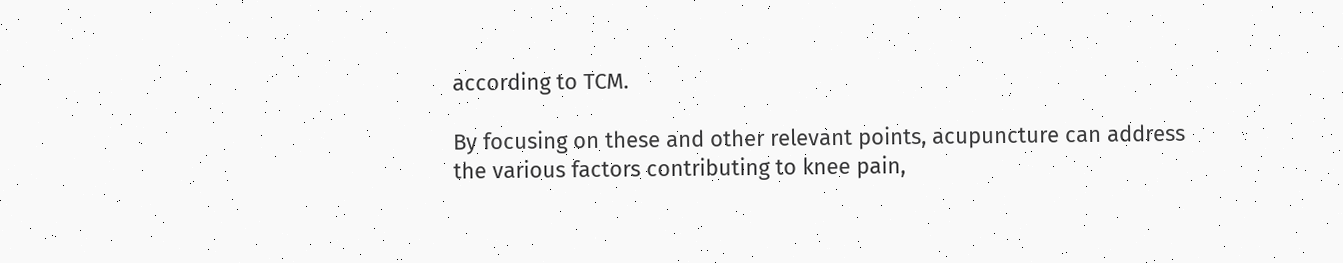according to TCM.

By focusing on these and other relevant points, acupuncture can address the various factors contributing to knee pain,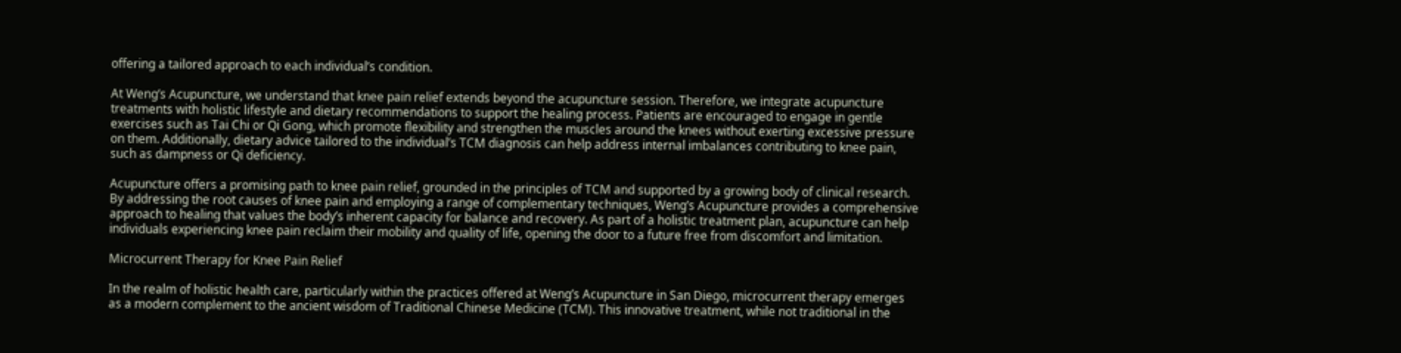offering a tailored approach to each individual’s condition.

At Weng’s Acupuncture, we understand that knee pain relief extends beyond the acupuncture session. Therefore, we integrate acupuncture treatments with holistic lifestyle and dietary recommendations to support the healing process. Patients are encouraged to engage in gentle exercises such as Tai Chi or Qi Gong, which promote flexibility and strengthen the muscles around the knees without exerting excessive pressure on them. Additionally, dietary advice tailored to the individual’s TCM diagnosis can help address internal imbalances contributing to knee pain, such as dampness or Qi deficiency.

Acupuncture offers a promising path to knee pain relief, grounded in the principles of TCM and supported by a growing body of clinical research. By addressing the root causes of knee pain and employing a range of complementary techniques, Weng’s Acupuncture provides a comprehensive approach to healing that values the body’s inherent capacity for balance and recovery. As part of a holistic treatment plan, acupuncture can help individuals experiencing knee pain reclaim their mobility and quality of life, opening the door to a future free from discomfort and limitation.

Microcurrent Therapy for Knee Pain Relief

In the realm of holistic health care, particularly within the practices offered at Weng’s Acupuncture in San Diego, microcurrent therapy emerges as a modern complement to the ancient wisdom of Traditional Chinese Medicine (TCM). This innovative treatment, while not traditional in the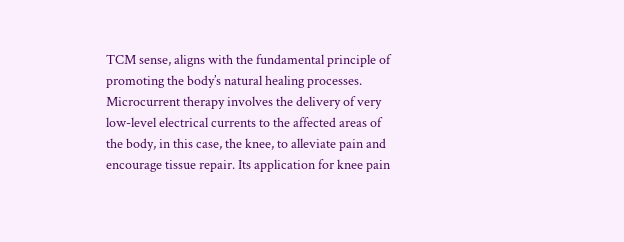TCM sense, aligns with the fundamental principle of promoting the body’s natural healing processes. Microcurrent therapy involves the delivery of very low-level electrical currents to the affected areas of the body, in this case, the knee, to alleviate pain and encourage tissue repair. Its application for knee pain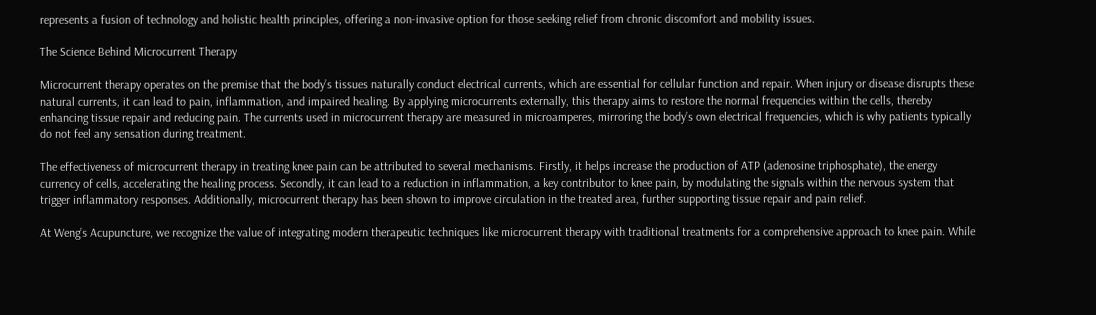represents a fusion of technology and holistic health principles, offering a non-invasive option for those seeking relief from chronic discomfort and mobility issues.

The Science Behind Microcurrent Therapy

Microcurrent therapy operates on the premise that the body’s tissues naturally conduct electrical currents, which are essential for cellular function and repair. When injury or disease disrupts these natural currents, it can lead to pain, inflammation, and impaired healing. By applying microcurrents externally, this therapy aims to restore the normal frequencies within the cells, thereby enhancing tissue repair and reducing pain. The currents used in microcurrent therapy are measured in microamperes, mirroring the body’s own electrical frequencies, which is why patients typically do not feel any sensation during treatment.

The effectiveness of microcurrent therapy in treating knee pain can be attributed to several mechanisms. Firstly, it helps increase the production of ATP (adenosine triphosphate), the energy currency of cells, accelerating the healing process. Secondly, it can lead to a reduction in inflammation, a key contributor to knee pain, by modulating the signals within the nervous system that trigger inflammatory responses. Additionally, microcurrent therapy has been shown to improve circulation in the treated area, further supporting tissue repair and pain relief.

At Weng’s Acupuncture, we recognize the value of integrating modern therapeutic techniques like microcurrent therapy with traditional treatments for a comprehensive approach to knee pain. While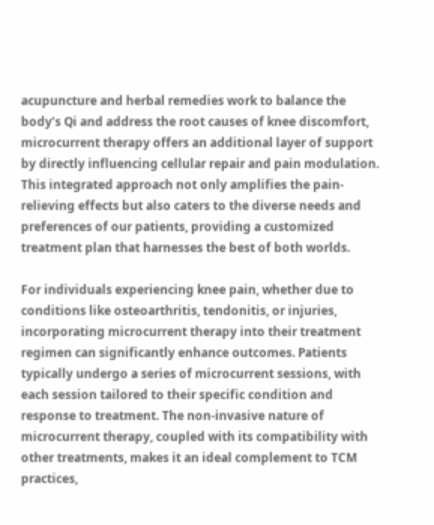acupuncture and herbal remedies work to balance the body’s Qi and address the root causes of knee discomfort, microcurrent therapy offers an additional layer of support by directly influencing cellular repair and pain modulation. This integrated approach not only amplifies the pain-relieving effects but also caters to the diverse needs and preferences of our patients, providing a customized treatment plan that harnesses the best of both worlds.

For individuals experiencing knee pain, whether due to conditions like osteoarthritis, tendonitis, or injuries, incorporating microcurrent therapy into their treatment regimen can significantly enhance outcomes. Patients typically undergo a series of microcurrent sessions, with each session tailored to their specific condition and response to treatment. The non-invasive nature of microcurrent therapy, coupled with its compatibility with other treatments, makes it an ideal complement to TCM practices,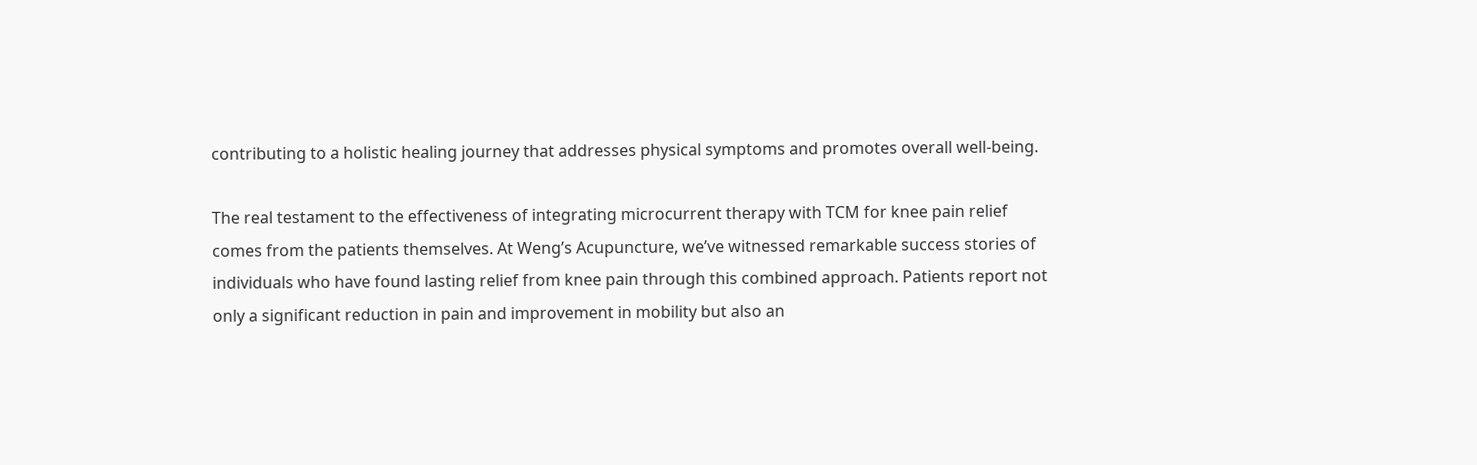contributing to a holistic healing journey that addresses physical symptoms and promotes overall well-being.

The real testament to the effectiveness of integrating microcurrent therapy with TCM for knee pain relief comes from the patients themselves. At Weng’s Acupuncture, we’ve witnessed remarkable success stories of individuals who have found lasting relief from knee pain through this combined approach. Patients report not only a significant reduction in pain and improvement in mobility but also an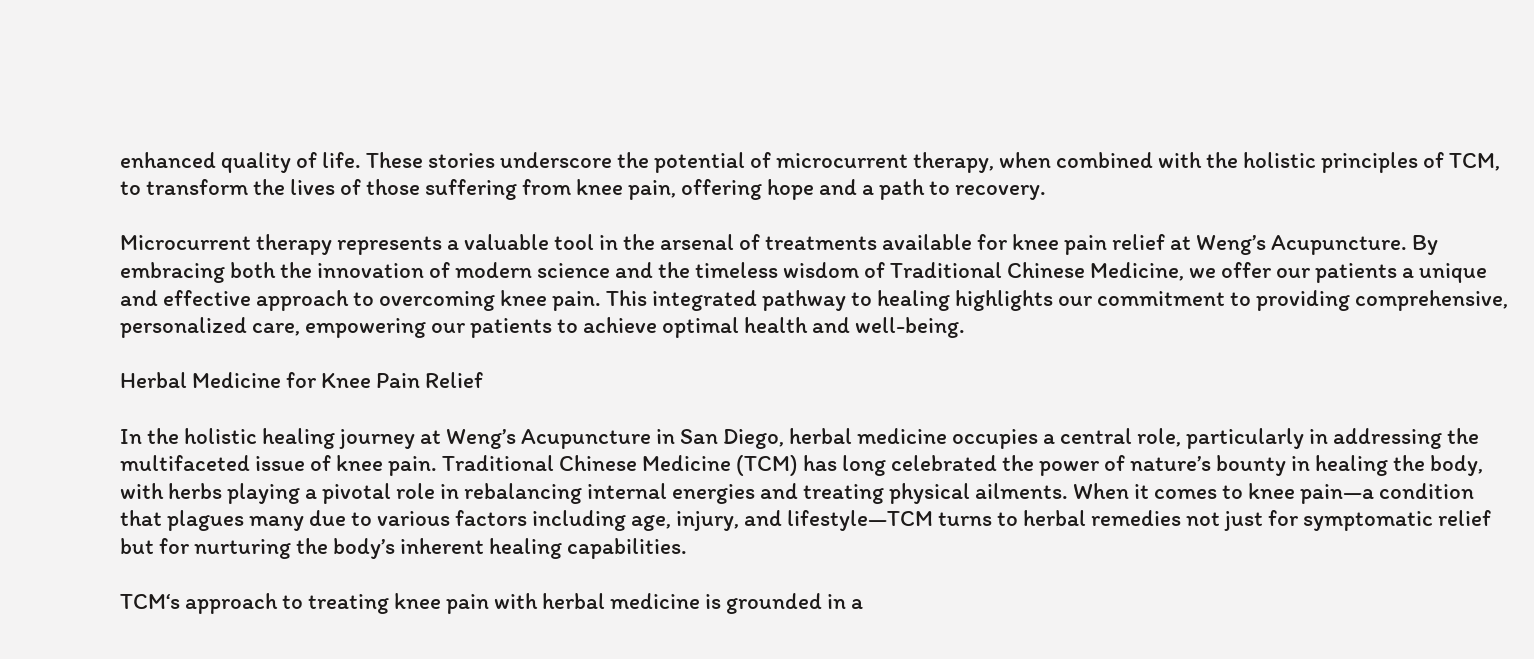enhanced quality of life. These stories underscore the potential of microcurrent therapy, when combined with the holistic principles of TCM, to transform the lives of those suffering from knee pain, offering hope and a path to recovery.

Microcurrent therapy represents a valuable tool in the arsenal of treatments available for knee pain relief at Weng’s Acupuncture. By embracing both the innovation of modern science and the timeless wisdom of Traditional Chinese Medicine, we offer our patients a unique and effective approach to overcoming knee pain. This integrated pathway to healing highlights our commitment to providing comprehensive, personalized care, empowering our patients to achieve optimal health and well-being.

Herbal Medicine for Knee Pain Relief

In the holistic healing journey at Weng’s Acupuncture in San Diego, herbal medicine occupies a central role, particularly in addressing the multifaceted issue of knee pain. Traditional Chinese Medicine (TCM) has long celebrated the power of nature’s bounty in healing the body, with herbs playing a pivotal role in rebalancing internal energies and treating physical ailments. When it comes to knee pain—a condition that plagues many due to various factors including age, injury, and lifestyle—TCM turns to herbal remedies not just for symptomatic relief but for nurturing the body’s inherent healing capabilities.

TCM‘s approach to treating knee pain with herbal medicine is grounded in a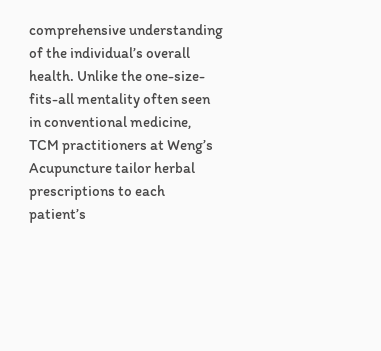comprehensive understanding of the individual’s overall health. Unlike the one-size-fits-all mentality often seen in conventional medicine, TCM practitioners at Weng’s Acupuncture tailor herbal prescriptions to each patient’s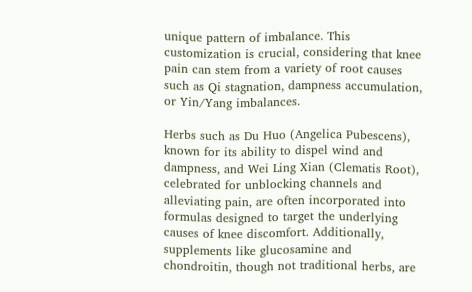unique pattern of imbalance. This customization is crucial, considering that knee pain can stem from a variety of root causes such as Qi stagnation, dampness accumulation, or Yin/Yang imbalances.

Herbs such as Du Huo (Angelica Pubescens), known for its ability to dispel wind and dampness, and Wei Ling Xian (Clematis Root), celebrated for unblocking channels and alleviating pain, are often incorporated into formulas designed to target the underlying causes of knee discomfort. Additionally, supplements like glucosamine and chondroitin, though not traditional herbs, are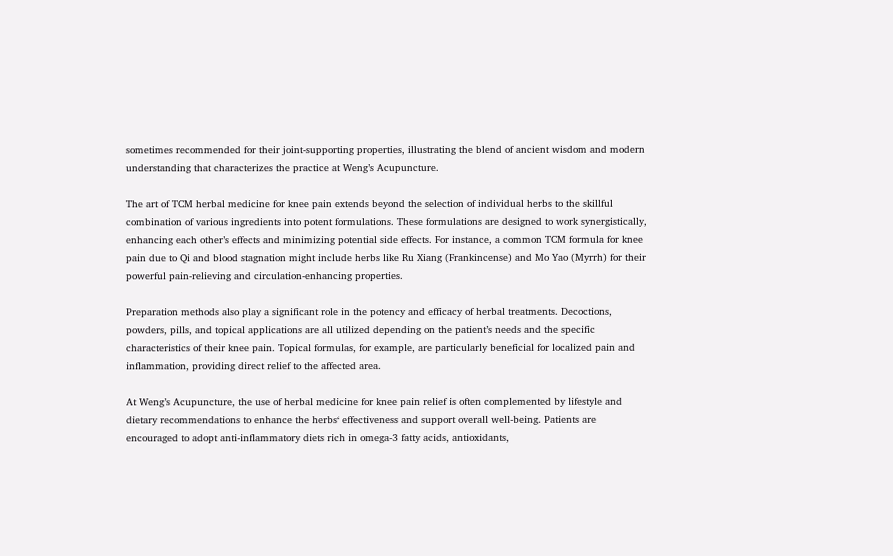sometimes recommended for their joint-supporting properties, illustrating the blend of ancient wisdom and modern understanding that characterizes the practice at Weng’s Acupuncture.

The art of TCM herbal medicine for knee pain extends beyond the selection of individual herbs to the skillful combination of various ingredients into potent formulations. These formulations are designed to work synergistically, enhancing each other’s effects and minimizing potential side effects. For instance, a common TCM formula for knee pain due to Qi and blood stagnation might include herbs like Ru Xiang (Frankincense) and Mo Yao (Myrrh) for their powerful pain-relieving and circulation-enhancing properties.

Preparation methods also play a significant role in the potency and efficacy of herbal treatments. Decoctions, powders, pills, and topical applications are all utilized depending on the patient’s needs and the specific characteristics of their knee pain. Topical formulas, for example, are particularly beneficial for localized pain and inflammation, providing direct relief to the affected area.

At Weng’s Acupuncture, the use of herbal medicine for knee pain relief is often complemented by lifestyle and dietary recommendations to enhance the herbs‘ effectiveness and support overall well-being. Patients are encouraged to adopt anti-inflammatory diets rich in omega-3 fatty acids, antioxidants,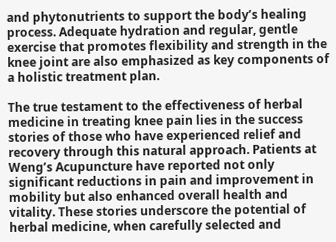and phytonutrients to support the body’s healing process. Adequate hydration and regular, gentle exercise that promotes flexibility and strength in the knee joint are also emphasized as key components of a holistic treatment plan.

The true testament to the effectiveness of herbal medicine in treating knee pain lies in the success stories of those who have experienced relief and recovery through this natural approach. Patients at Weng’s Acupuncture have reported not only significant reductions in pain and improvement in mobility but also enhanced overall health and vitality. These stories underscore the potential of herbal medicine, when carefully selected and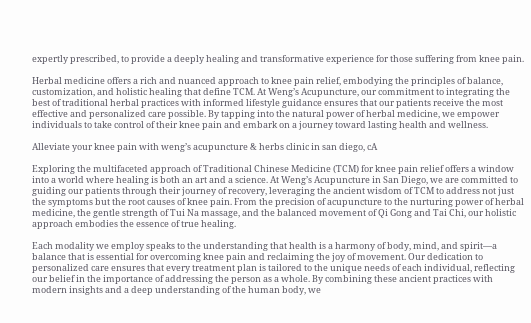expertly prescribed, to provide a deeply healing and transformative experience for those suffering from knee pain.

Herbal medicine offers a rich and nuanced approach to knee pain relief, embodying the principles of balance, customization, and holistic healing that define TCM. At Weng’s Acupuncture, our commitment to integrating the best of traditional herbal practices with informed lifestyle guidance ensures that our patients receive the most effective and personalized care possible. By tapping into the natural power of herbal medicine, we empower individuals to take control of their knee pain and embark on a journey toward lasting health and wellness.

Alleviate your knee pain with weng’s acupuncture & herbs clinic in san diego, cA

Exploring the multifaceted approach of Traditional Chinese Medicine (TCM) for knee pain relief offers a window into a world where healing is both an art and a science. At Weng’s Acupuncture in San Diego, we are committed to guiding our patients through their journey of recovery, leveraging the ancient wisdom of TCM to address not just the symptoms but the root causes of knee pain. From the precision of acupuncture to the nurturing power of herbal medicine, the gentle strength of Tui Na massage, and the balanced movement of Qi Gong and Tai Chi, our holistic approach embodies the essence of true healing.

Each modality we employ speaks to the understanding that health is a harmony of body, mind, and spirit—a balance that is essential for overcoming knee pain and reclaiming the joy of movement. Our dedication to personalized care ensures that every treatment plan is tailored to the unique needs of each individual, reflecting our belief in the importance of addressing the person as a whole. By combining these ancient practices with modern insights and a deep understanding of the human body, we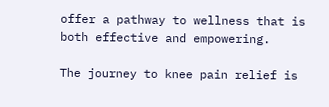offer a pathway to wellness that is both effective and empowering.

The journey to knee pain relief is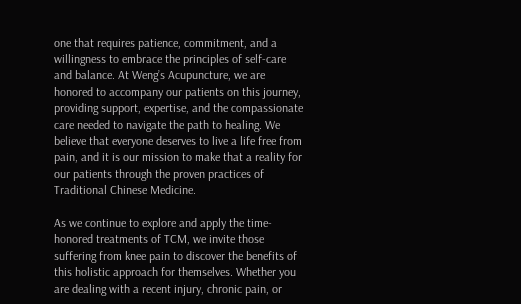one that requires patience, commitment, and a willingness to embrace the principles of self-care and balance. At Weng’s Acupuncture, we are honored to accompany our patients on this journey, providing support, expertise, and the compassionate care needed to navigate the path to healing. We believe that everyone deserves to live a life free from pain, and it is our mission to make that a reality for our patients through the proven practices of Traditional Chinese Medicine.

As we continue to explore and apply the time-honored treatments of TCM, we invite those suffering from knee pain to discover the benefits of this holistic approach for themselves. Whether you are dealing with a recent injury, chronic pain, or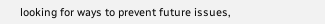looking for ways to prevent future issues,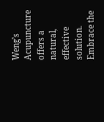Weng’s Acupuncture offers a natural, effective solution. Embrace the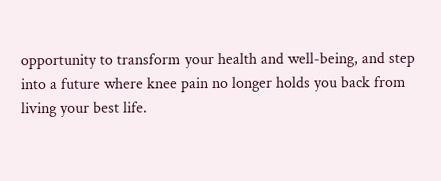opportunity to transform your health and well-being, and step into a future where knee pain no longer holds you back from living your best life.